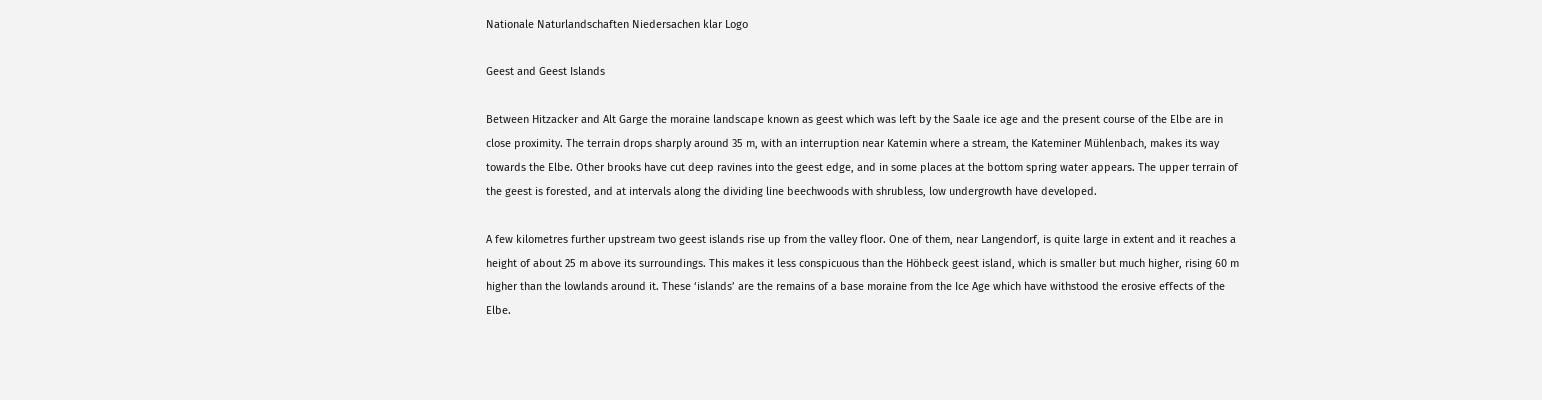Nationale Naturlandschaften Niedersachen klar Logo

Geest and Geest Islands

Between Hitzacker and Alt Garge the moraine landscape known as geest which was left by the Saale ice age and the present course of the Elbe are in close proximity. The terrain drops sharply around 35 m, with an interruption near Katemin where a stream, the Kateminer Mühlenbach, makes its way towards the Elbe. Other brooks have cut deep ravines into the geest edge, and in some places at the bottom spring water appears. The upper terrain of the geest is forested, and at intervals along the dividing line beechwoods with shrubless, low undergrowth have developed.

A few kilometres further upstream two geest islands rise up from the valley floor. One of them, near Langendorf, is quite large in extent and it reaches a height of about 25 m above its surroundings. This makes it less conspicuous than the Höhbeck geest island, which is smaller but much higher, rising 60 m higher than the lowlands around it. These ‘islands’ are the remains of a base moraine from the Ice Age which have withstood the erosive effects of the Elbe.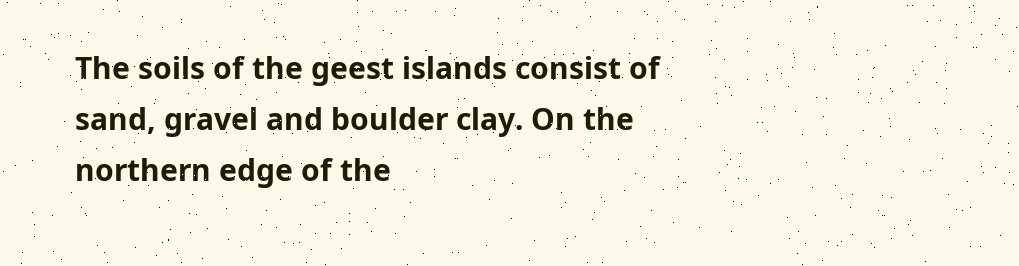The soils of the geest islands consist of sand, gravel and boulder clay. On the northern edge of the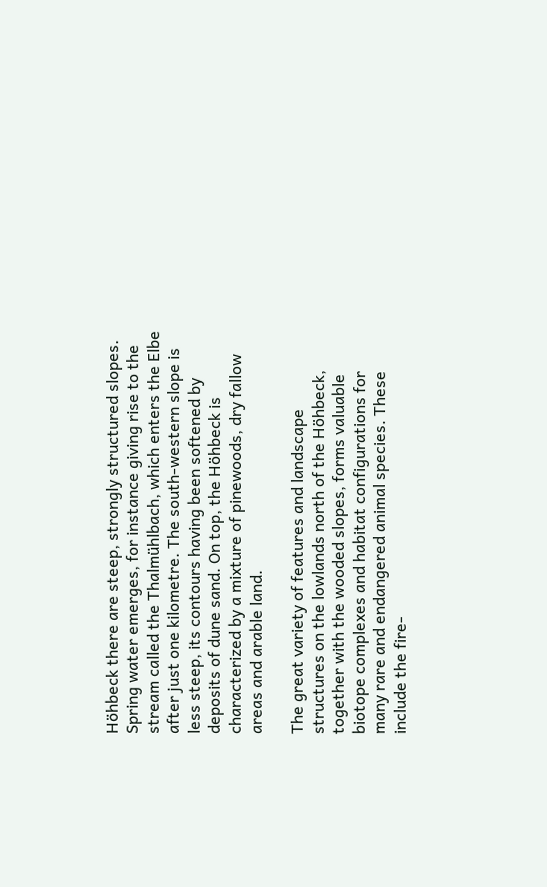Höhbeck there are steep, strongly structured slopes. Spring water emerges, for instance giving rise to the stream called the Thalmühlbach, which enters the Elbe after just one kilometre. The south-western slope is less steep, its contours having been softened by deposits of dune sand. On top, the Höhbeck is characterized by a mixture of pinewoods, dry fallow areas and arable land.

The great variety of features and landscape structures on the lowlands north of the Höhbeck, together with the wooded slopes, forms valuable biotope complexes and habitat configurations for many rare and endangered animal species. These include the fire-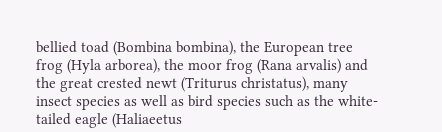bellied toad (Bombina bombina), the European tree frog (Hyla arborea), the moor frog (Rana arvalis) and the great crested newt (Triturus christatus), many insect species as well as bird species such as the white-tailed eagle (Haliaeetus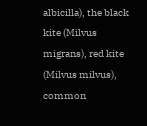albicilla), the black kite (Milvus migrans), red kite (Milvus milvus), common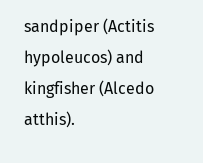sandpiper (Actitis hypoleucos) and kingfisher (Alcedo atthis).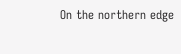On the northern edge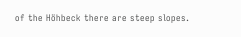of the Höhbeck there are steep slopes.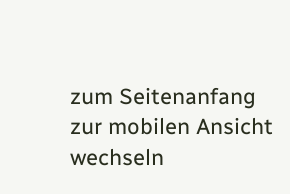zum Seitenanfang
zur mobilen Ansicht wechseln